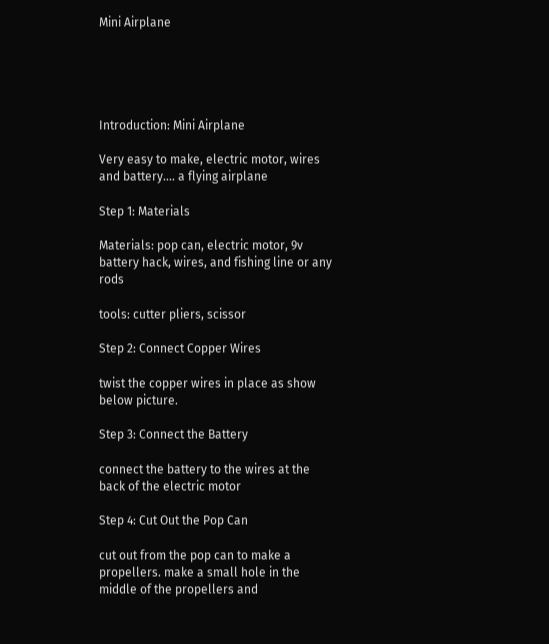Mini Airplane





Introduction: Mini Airplane

Very easy to make, electric motor, wires and battery.... a flying airplane

Step 1: Materials

Materials: pop can, electric motor, 9v battery hack, wires, and fishing line or any rods

tools: cutter pliers, scissor

Step 2: Connect Copper Wires

twist the copper wires in place as show below picture.

Step 3: Connect the Battery

connect the battery to the wires at the back of the electric motor

Step 4: Cut Out the Pop Can

cut out from the pop can to make a propellers. make a small hole in the middle of the propellers and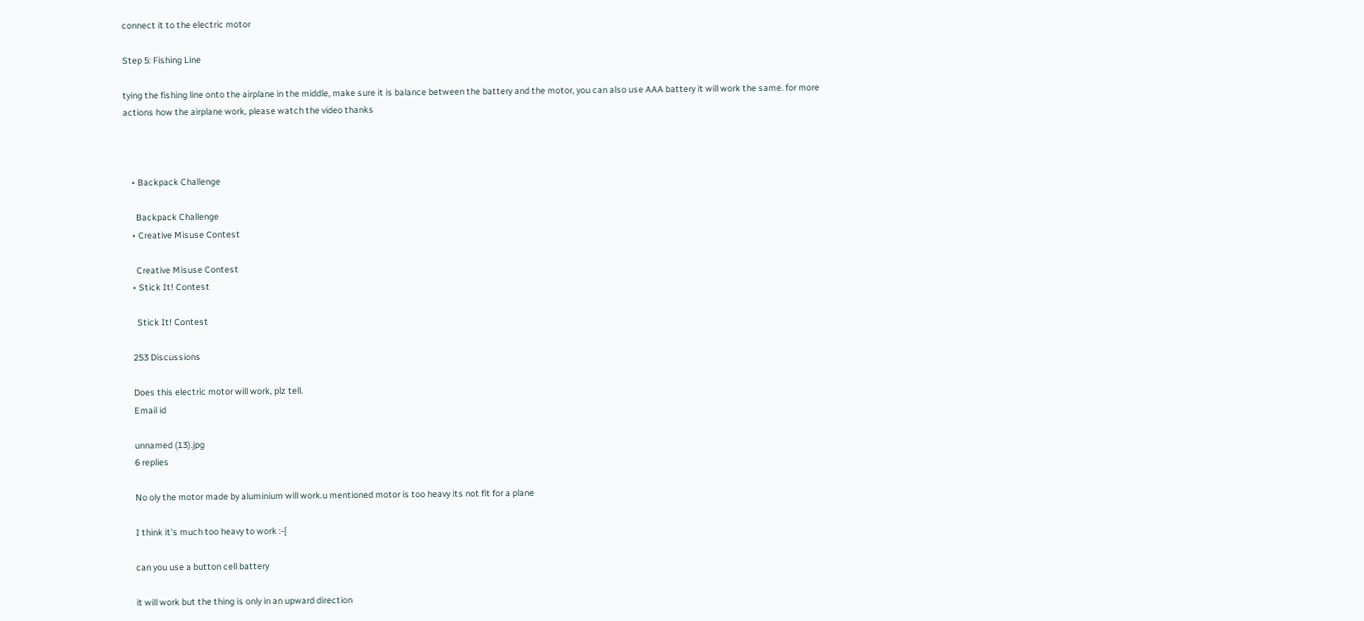connect it to the electric motor

Step 5: Fishing Line

tying the fishing line onto the airplane in the middle, make sure it is balance between the battery and the motor, you can also use AAA battery it will work the same. for more actions how the airplane work, please watch the video thanks



    • Backpack Challenge

      Backpack Challenge
    • Creative Misuse Contest

      Creative Misuse Contest
    • Stick It! Contest

      Stick It! Contest

    253 Discussions

    Does this electric motor will work, plz tell.
    Email id

    unnamed (13).jpg
    6 replies

    No oly the motor made by aluminium will work.u mentioned motor is too heavy its not fit for a plane

    I think it's much too heavy to work :-{

    can you use a button cell battery

    it will work but the thing is only in an upward direction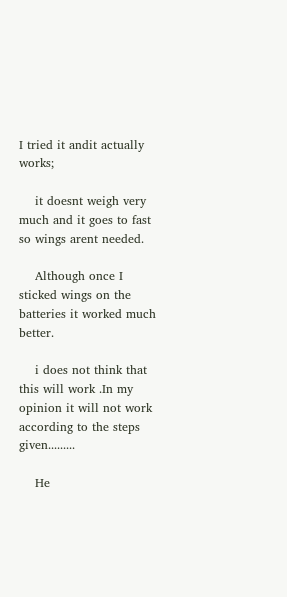I tried it andit actually works;

    it doesnt weigh very much and it goes to fast so wings arent needed.

    Although once I sticked wings on the batteries it worked much better.

    i does not think that this will work .In my opinion it will not work according to the steps given.........

    He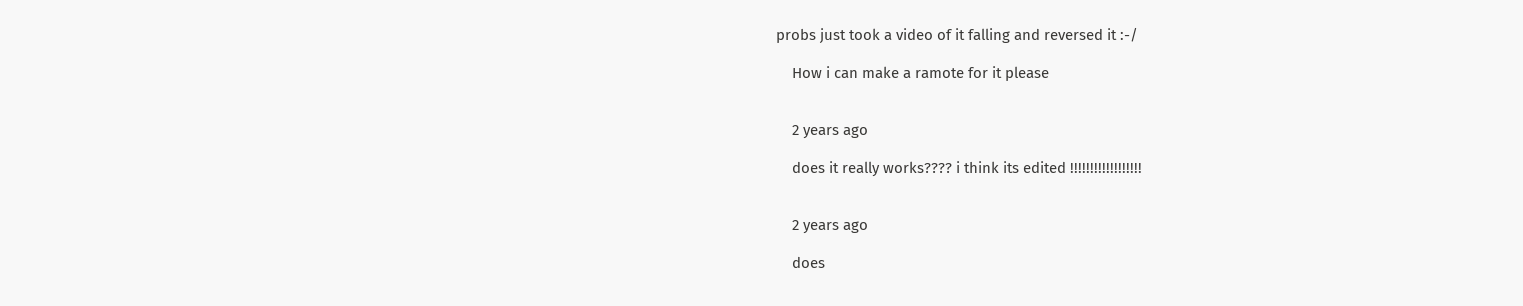probs just took a video of it falling and reversed it :-/

    How i can make a ramote for it please


    2 years ago

    does it really works???? i think its edited !!!!!!!!!!!!!!!!!!


    2 years ago

    does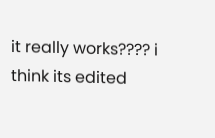it really works???? i think its edited